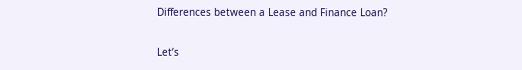Differences between a Lease and Finance Loan?

Let’s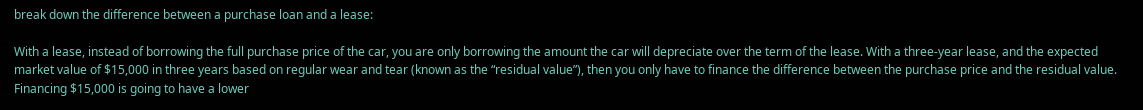break down the difference between a purchase loan and a lease:

With a lease, instead of borrowing the full purchase price of the car, you are only borrowing the amount the car will depreciate over the term of the lease. With a three-year lease, and the expected market value of $15,000 in three years based on regular wear and tear (known as the “residual value”), then you only have to finance the difference between the purchase price and the residual value. Financing $15,000 is going to have a lower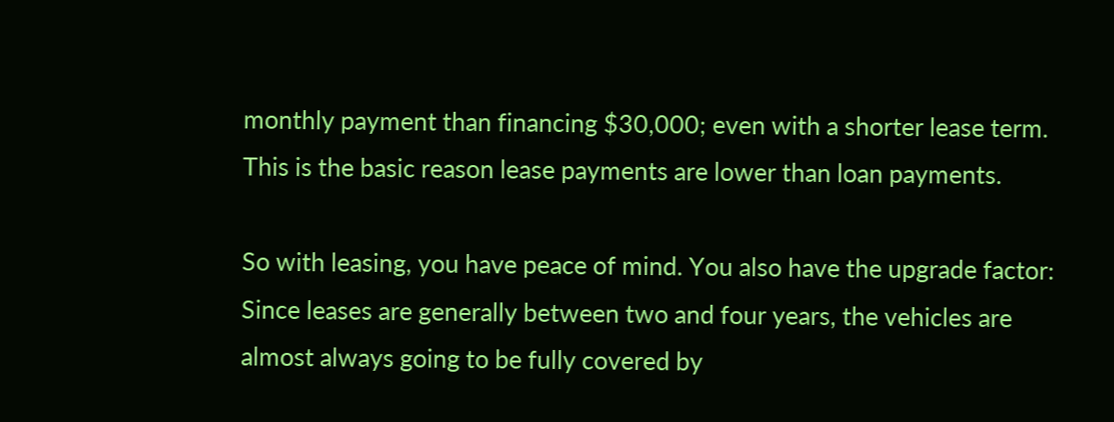monthly payment than financing $30,000; even with a shorter lease term. This is the basic reason lease payments are lower than loan payments.

So with leasing, you have peace of mind. You also have the upgrade factor: Since leases are generally between two and four years, the vehicles are almost always going to be fully covered by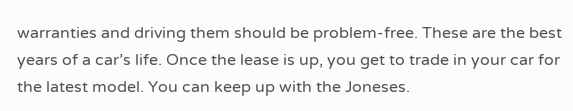warranties and driving them should be problem-free. These are the best years of a car’s life. Once the lease is up, you get to trade in your car for the latest model. You can keep up with the Joneses.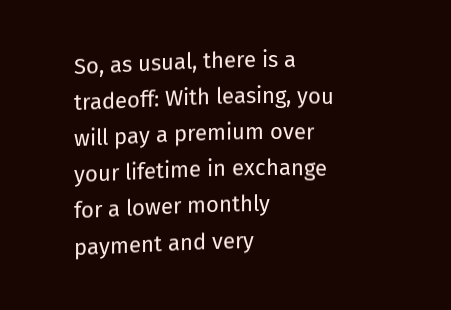So, as usual, there is a tradeoff: With leasing, you will pay a premium over your lifetime in exchange for a lower monthly payment and very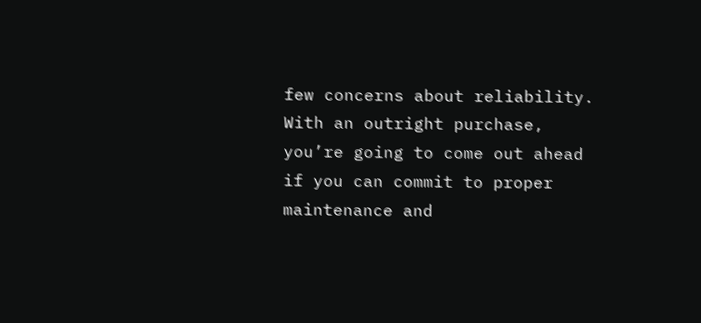few concerns about reliability. With an outright purchase, you’re going to come out ahead if you can commit to proper maintenance and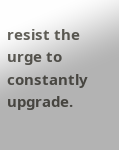resist the urge to constantly upgrade.